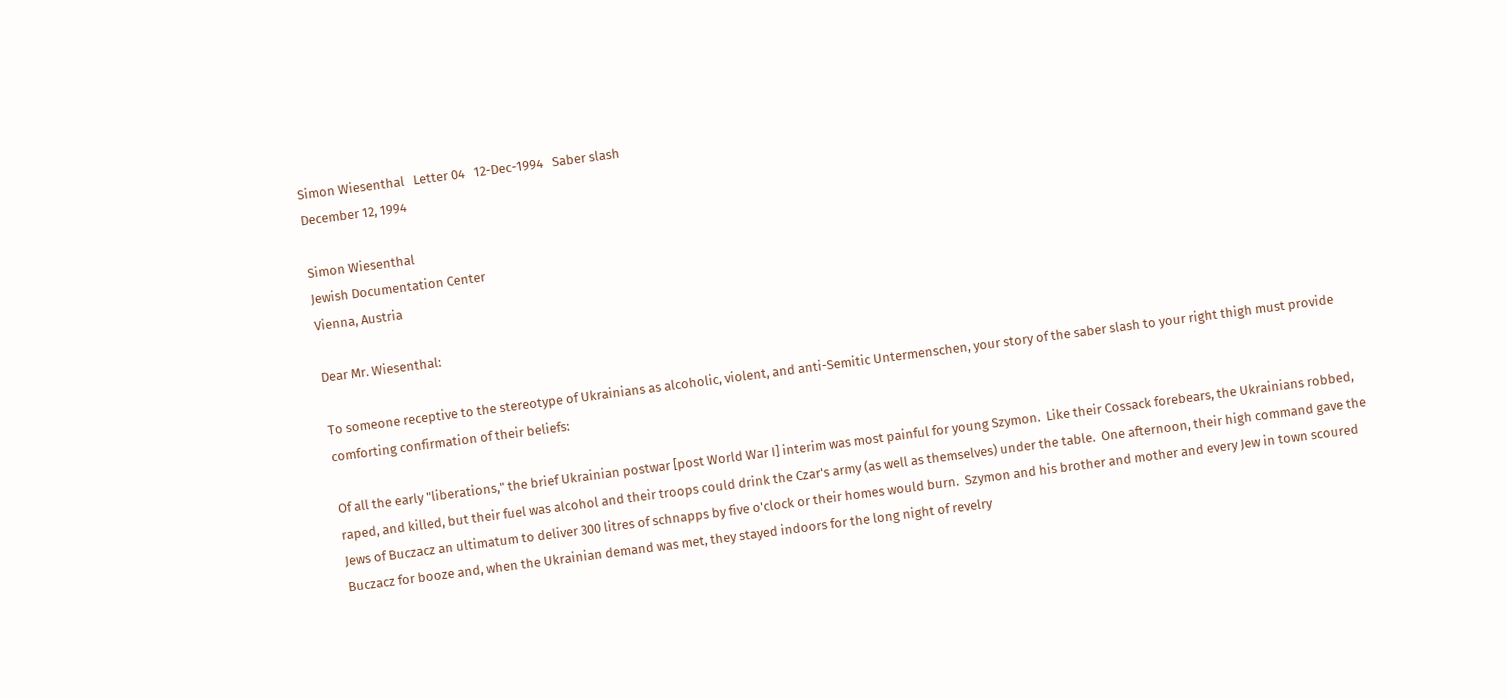Simon Wiesenthal   Letter 04   12-Dec-1994   Saber slash
December 12, 1994

Simon Wiesenthal
Jewish Documentation Center
Vienna, Austria

Dear Mr. Wiesenthal:

To someone receptive to the stereotype of Ukrainians as alcoholic, violent, and anti-Semitic Untermenschen, your story of the saber slash to your right thigh must provide comforting confirmation of their beliefs:

Of all the early "liberations," the brief Ukrainian postwar [post World War I] interim was most painful for young Szymon.  Like their Cossack forebears, the Ukrainians robbed, raped, and killed, but their fuel was alcohol and their troops could drink the Czar's army (as well as themselves) under the table.  One afternoon, their high command gave the Jews of Buczacz an ultimatum to deliver 300 litres of schnapps by five o'clock or their homes would burn.  Szymon and his brother and mother and every Jew in town scoured Buczacz for booze and, when the Ukrainian demand was met, they stayed indoors for the long night of revelry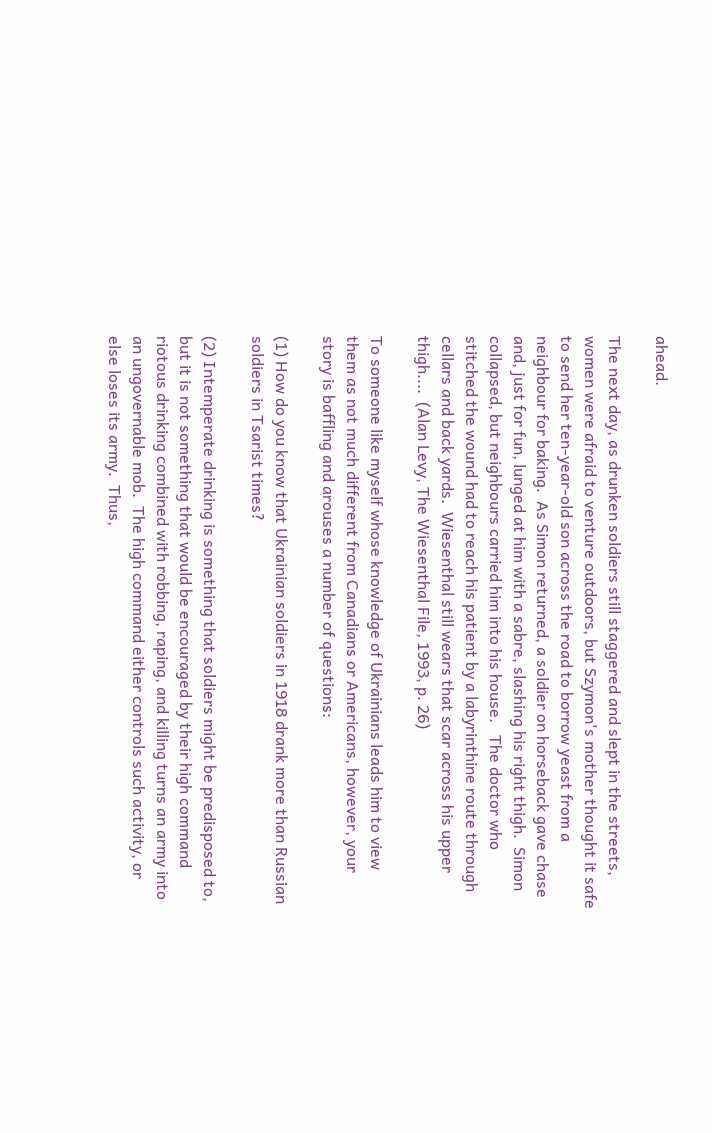ahead.

The next day, as drunken soldiers still staggered and slept in the streets, women were afraid to venture outdoors, but Szymon's mother thought it safe to send her ten-year-old son across the road to borrow yeast from a neighbour for baking.  As Simon returned, a soldier on horseback gave chase and, just for fun, lunged at him with a sabre, slashing his right thigh.  Simon collapsed, but neighbours carried him into his house.   The doctor who stitched the wound had to reach his patient by a labyrinthine route through cellars and back yards.  Wiesenthal still wears that scar across his upper thigh....  (Alan Levy, The Wiesenthal File, 1993, p. 26)

To someone like myself whose knowledge of Ukrainians leads him to view them as not much different from Canadians or Americans, however, your story is baffling and arouses a number of questions:

(1) How do you know that Ukrainian soldiers in 1918 drank more than Russian soldiers in Tsarist times?

(2) Intemperate drinking is something that soldiers might be predisposed to, but it is not something that would be encouraged by their high command riotous drinking combined with robbing, raping, and killing turns an army into an ungovernable mob.  The high command either controls such activity, or else loses its army.  Thus,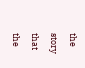the story that the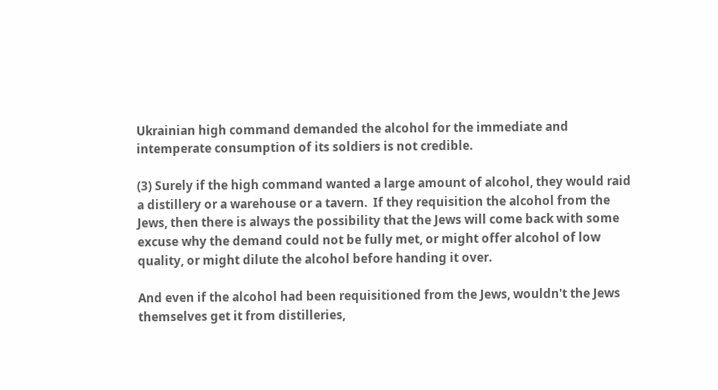Ukrainian high command demanded the alcohol for the immediate and intemperate consumption of its soldiers is not credible.

(3) Surely if the high command wanted a large amount of alcohol, they would raid a distillery or a warehouse or a tavern.  If they requisition the alcohol from the Jews, then there is always the possibility that the Jews will come back with some excuse why the demand could not be fully met, or might offer alcohol of low quality, or might dilute the alcohol before handing it over.

And even if the alcohol had been requisitioned from the Jews, wouldn't the Jews themselves get it from distilleries,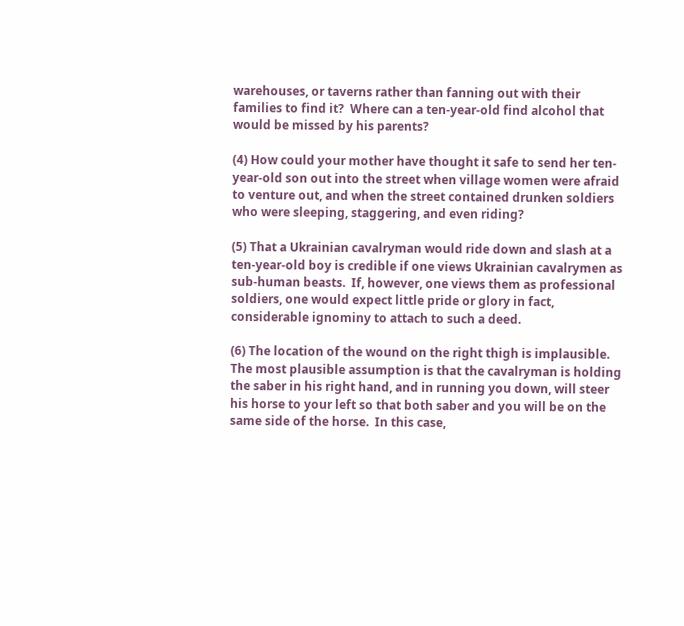warehouses, or taverns rather than fanning out with their families to find it?  Where can a ten-year-old find alcohol that would be missed by his parents?

(4) How could your mother have thought it safe to send her ten-year-old son out into the street when village women were afraid to venture out, and when the street contained drunken soldiers who were sleeping, staggering, and even riding?

(5) That a Ukrainian cavalryman would ride down and slash at a ten-year-old boy is credible if one views Ukrainian cavalrymen as sub-human beasts.  If, however, one views them as professional soldiers, one would expect little pride or glory in fact, considerable ignominy to attach to such a deed.

(6) The location of the wound on the right thigh is implausible.  The most plausible assumption is that the cavalryman is holding the saber in his right hand, and in running you down, will steer his horse to your left so that both saber and you will be on the same side of the horse.  In this case,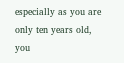especially as you are only ten years old, you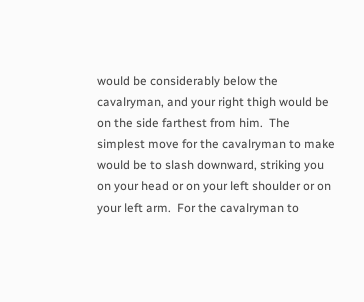would be considerably below the cavalryman, and your right thigh would be on the side farthest from him.  The simplest move for the cavalryman to make would be to slash downward, striking you on your head or on your left shoulder or on your left arm.  For the cavalryman to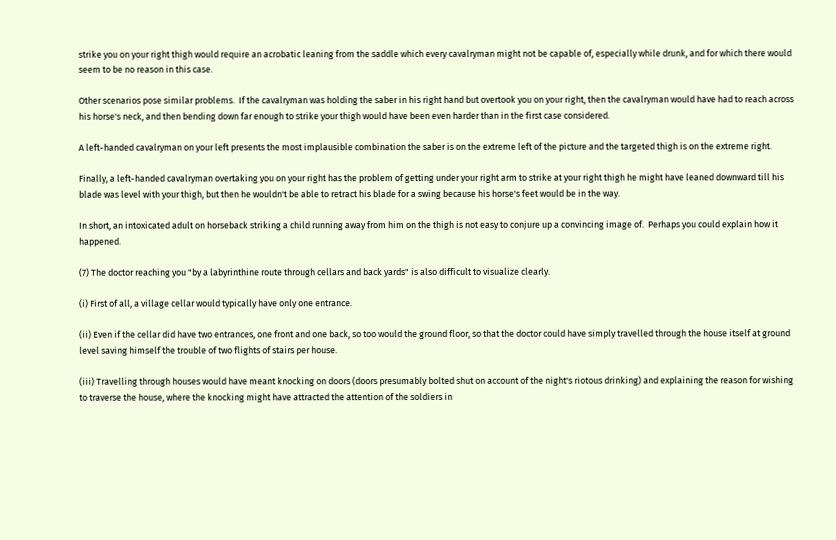strike you on your right thigh would require an acrobatic leaning from the saddle which every cavalryman might not be capable of, especially while drunk, and for which there would seem to be no reason in this case.

Other scenarios pose similar problems.  If the cavalryman was holding the saber in his right hand but overtook you on your right, then the cavalryman would have had to reach across his horse's neck, and then bending down far enough to strike your thigh would have been even harder than in the first case considered.

A left-handed cavalryman on your left presents the most implausible combination the saber is on the extreme left of the picture and the targeted thigh is on the extreme right.

Finally, a left-handed cavalryman overtaking you on your right has the problem of getting under your right arm to strike at your right thigh he might have leaned downward till his blade was level with your thigh, but then he wouldn't be able to retract his blade for a swing because his horse's feet would be in the way.

In short, an intoxicated adult on horseback striking a child running away from him on the thigh is not easy to conjure up a convincing image of.  Perhaps you could explain how it happened.

(7) The doctor reaching you "by a labyrinthine route through cellars and back yards" is also difficult to visualize clearly.

(i) First of all, a village cellar would typically have only one entrance.

(ii) Even if the cellar did have two entrances, one front and one back, so too would the ground floor, so that the doctor could have simply travelled through the house itself at ground level saving himself the trouble of two flights of stairs per house.

(iii) Travelling through houses would have meant knocking on doors (doors presumably bolted shut on account of the night's riotous drinking) and explaining the reason for wishing to traverse the house, where the knocking might have attracted the attention of the soldiers in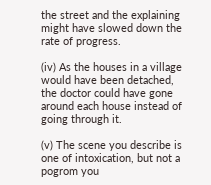the street and the explaining might have slowed down the rate of progress.

(iv) As the houses in a village would have been detached, the doctor could have gone around each house instead of going through it.

(v) The scene you describe is one of intoxication, but not a pogrom you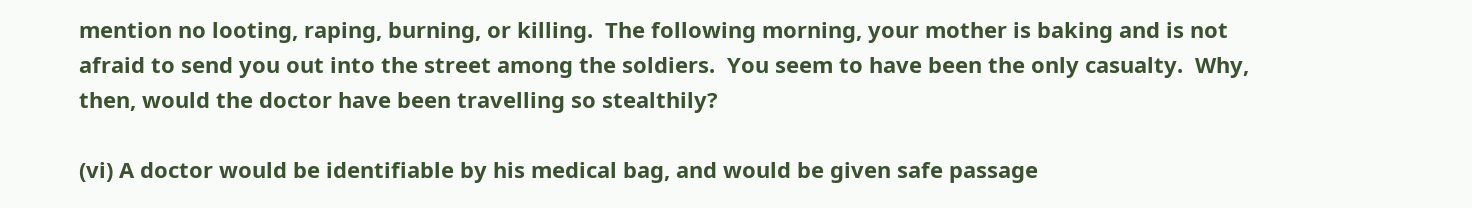mention no looting, raping, burning, or killing.  The following morning, your mother is baking and is not afraid to send you out into the street among the soldiers.  You seem to have been the only casualty.  Why, then, would the doctor have been travelling so stealthily?

(vi) A doctor would be identifiable by his medical bag, and would be given safe passage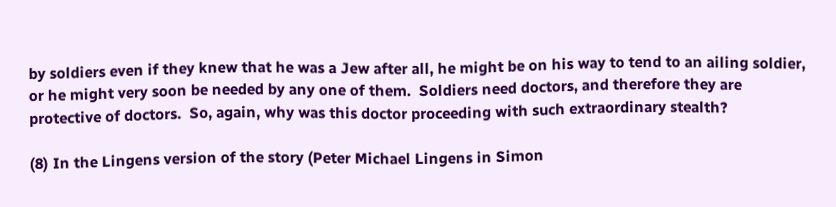by soldiers even if they knew that he was a Jew after all, he might be on his way to tend to an ailing soldier, or he might very soon be needed by any one of them.  Soldiers need doctors, and therefore they are protective of doctors.  So, again, why was this doctor proceeding with such extraordinary stealth?

(8) In the Lingens version of the story (Peter Michael Lingens in Simon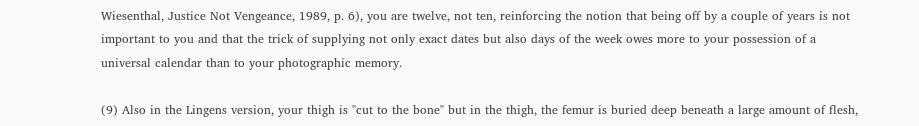Wiesenthal, Justice Not Vengeance, 1989, p. 6), you are twelve, not ten, reinforcing the notion that being off by a couple of years is not important to you and that the trick of supplying not only exact dates but also days of the week owes more to your possession of a universal calendar than to your photographic memory.

(9) Also in the Lingens version, your thigh is "cut to the bone" but in the thigh, the femur is buried deep beneath a large amount of flesh,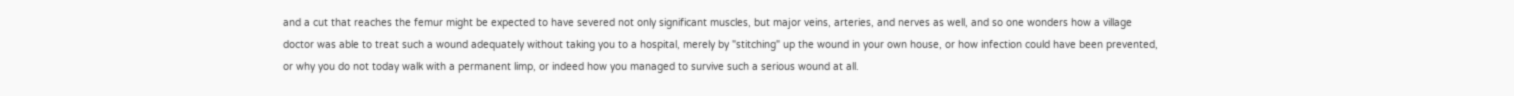and a cut that reaches the femur might be expected to have severed not only significant muscles, but major veins, arteries, and nerves as well, and so one wonders how a village doctor was able to treat such a wound adequately without taking you to a hospital, merely by "stitching" up the wound in your own house, or how infection could have been prevented, or why you do not today walk with a permanent limp, or indeed how you managed to survive such a serious wound at all.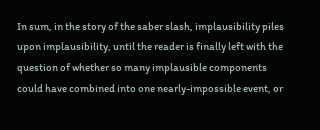In sum, in the story of the saber slash, implausibility piles upon implausibility, until the reader is finally left with the question of whether so many implausible components could have combined into one nearly-impossible event, or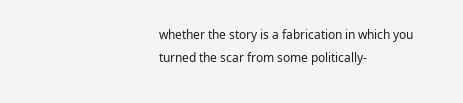whether the story is a fabrication in which you turned the scar from some politically-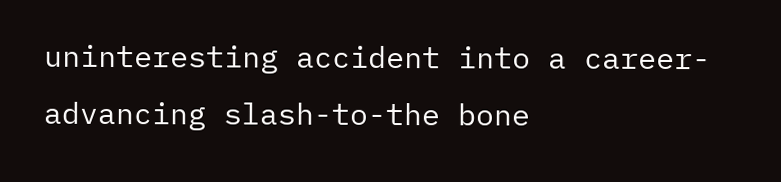uninteresting accident into a career-advancing slash-to-the bone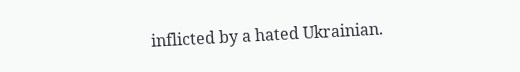inflicted by a hated Ukrainian.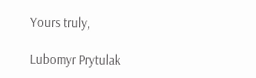Yours truly,

Lubomyr Prytulak